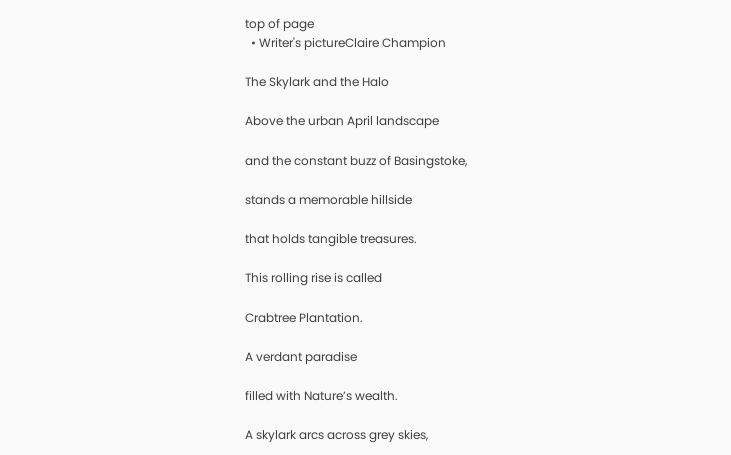top of page
  • Writer's pictureClaire Champion

The Skylark and the Halo

Above the urban April landscape

and the constant buzz of Basingstoke,

stands a memorable hillside

that holds tangible treasures.

This rolling rise is called

Crabtree Plantation.

A verdant paradise

filled with Nature’s wealth.

A skylark arcs across grey skies,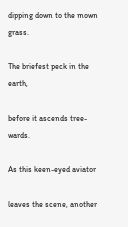dipping down to the mown grass.

The briefest peck in the earth,

before it ascends tree-wards.

As this keen-eyed aviator

leaves the scene, another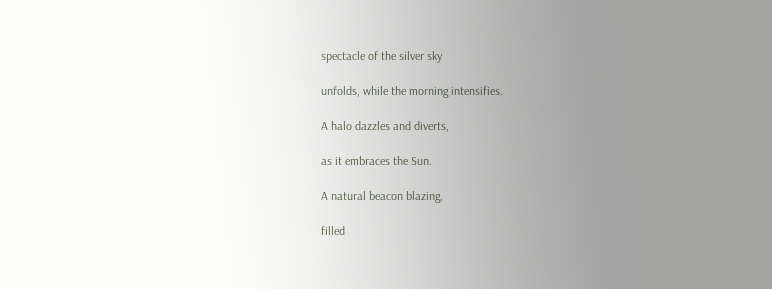spectacle of the silver sky

unfolds, while the morning intensifies.

A halo dazzles and diverts,

as it embraces the Sun.

A natural beacon blazing,

filled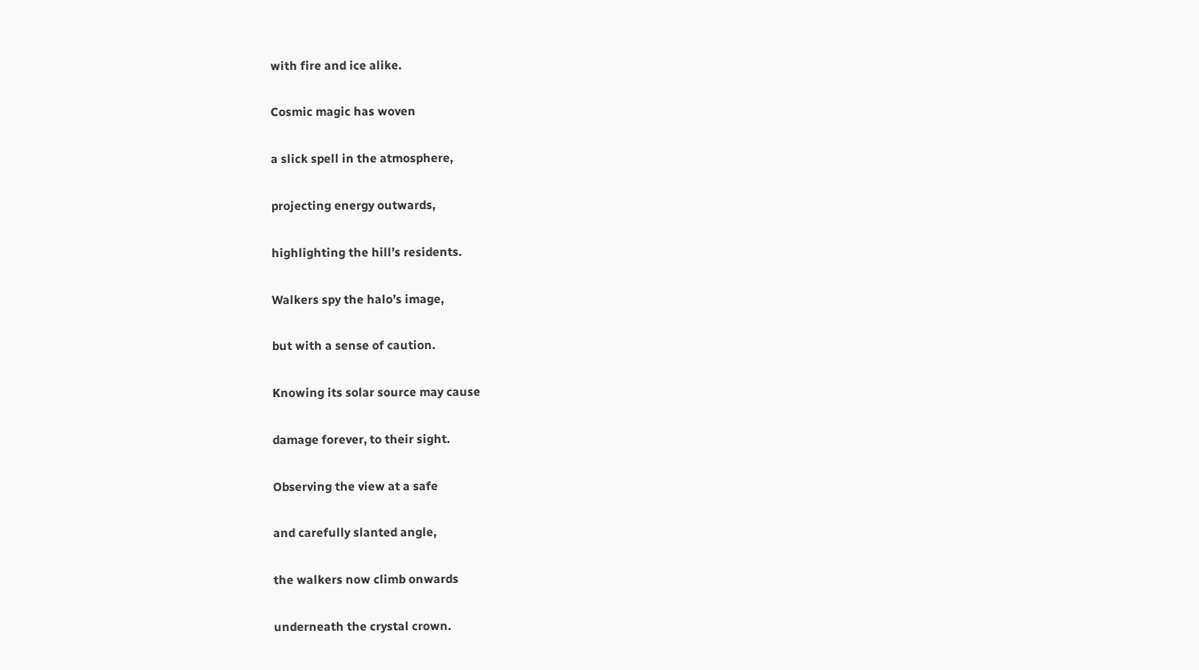with fire and ice alike.

Cosmic magic has woven

a slick spell in the atmosphere,

projecting energy outwards,

highlighting the hill’s residents.

Walkers spy the halo’s image,

but with a sense of caution.

Knowing its solar source may cause

damage forever, to their sight.

Observing the view at a safe

and carefully slanted angle,

the walkers now climb onwards

underneath the crystal crown.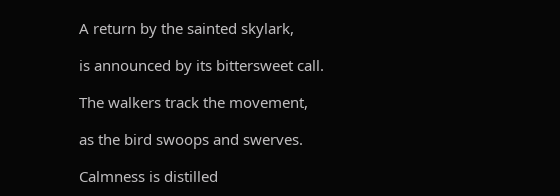A return by the sainted skylark,

is announced by its bittersweet call.

The walkers track the movement,

as the bird swoops and swerves.

Calmness is distilled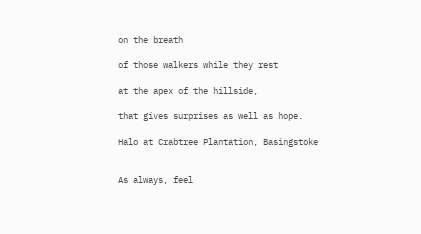on the breath

of those walkers while they rest

at the apex of the hillside,

that gives surprises as well as hope.

Halo at Crabtree Plantation, Basingstoke


As always, feel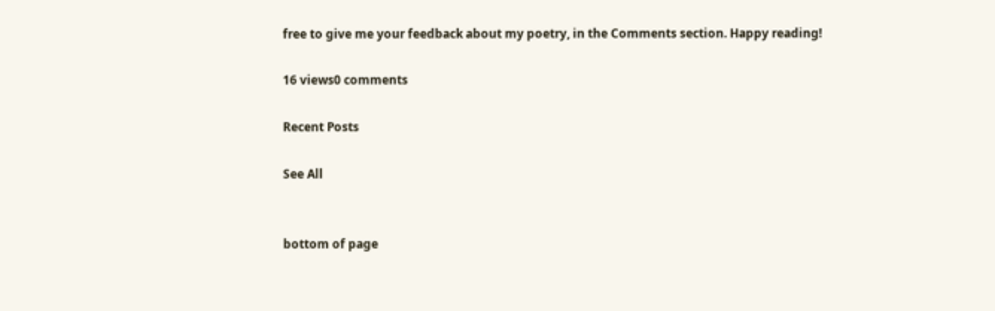free to give me your feedback about my poetry, in the Comments section. Happy reading!

16 views0 comments

Recent Posts

See All


bottom of page